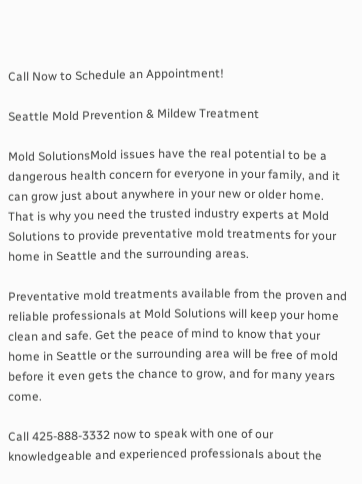Call Now to Schedule an Appointment!

Seattle Mold Prevention & Mildew Treatment

Mold SolutionsMold issues have the real potential to be a dangerous health concern for everyone in your family, and it can grow just about anywhere in your new or older home. That is why you need the trusted industry experts at Mold Solutions to provide preventative mold treatments for your home in Seattle and the surrounding areas.

Preventative mold treatments available from the proven and reliable professionals at Mold Solutions will keep your home clean and safe. Get the peace of mind to know that your home in Seattle or the surrounding area will be free of mold before it even gets the chance to grow, and for many years come.

Call 425-888-3332 now to speak with one of our knowledgeable and experienced professionals about the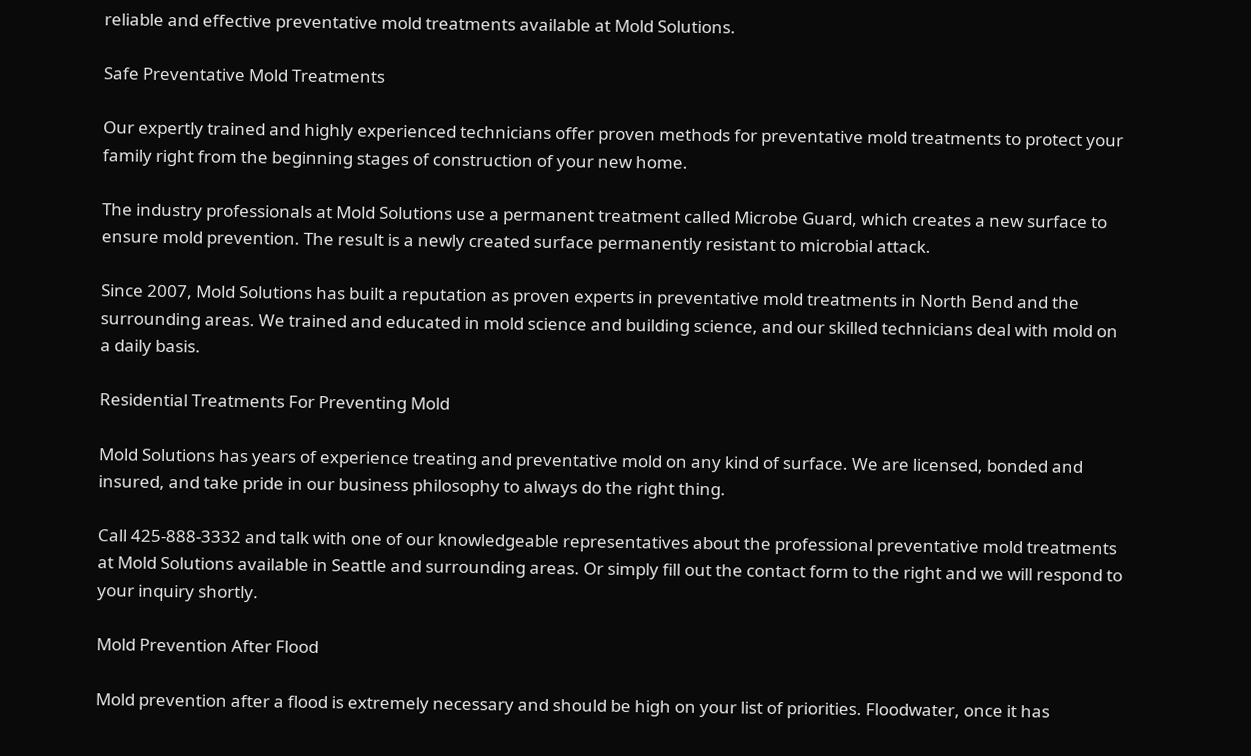reliable and effective preventative mold treatments available at Mold Solutions.

Safe Preventative Mold Treatments

Our expertly trained and highly experienced technicians offer proven methods for preventative mold treatments to protect your family right from the beginning stages of construction of your new home.

The industry professionals at Mold Solutions use a permanent treatment called Microbe Guard, which creates a new surface to ensure mold prevention. The result is a newly created surface permanently resistant to microbial attack.

Since 2007, Mold Solutions has built a reputation as proven experts in preventative mold treatments in North Bend and the surrounding areas. We trained and educated in mold science and building science, and our skilled technicians deal with mold on a daily basis.

Residential Treatments For Preventing Mold

Mold Solutions has years of experience treating and preventative mold on any kind of surface. We are licensed, bonded and insured, and take pride in our business philosophy to always do the right thing.

Call 425-888-3332 and talk with one of our knowledgeable representatives about the professional preventative mold treatments at Mold Solutions available in Seattle and surrounding areas. Or simply fill out the contact form to the right and we will respond to your inquiry shortly.

Mold Prevention After Flood

Mold prevention after a flood is extremely necessary and should be high on your list of priorities. Floodwater, once it has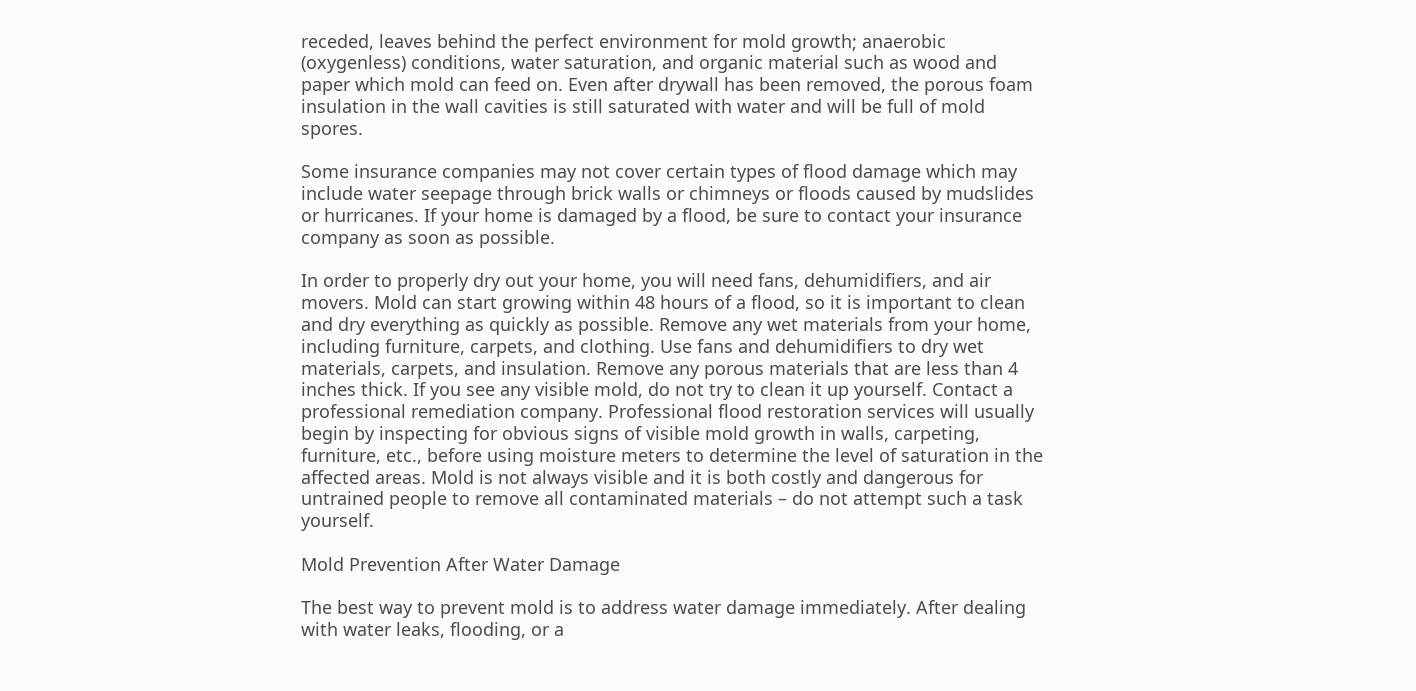receded, leaves behind the perfect environment for mold growth; anaerobic (oxygenless) conditions, water saturation, and organic material such as wood and paper which mold can feed on. Even after drywall has been removed, the porous foam insulation in the wall cavities is still saturated with water and will be full of mold spores.

Some insurance companies may not cover certain types of flood damage which may include water seepage through brick walls or chimneys or floods caused by mudslides or hurricanes. If your home is damaged by a flood, be sure to contact your insurance company as soon as possible.

In order to properly dry out your home, you will need fans, dehumidifiers, and air movers. Mold can start growing within 48 hours of a flood, so it is important to clean and dry everything as quickly as possible. Remove any wet materials from your home, including furniture, carpets, and clothing. Use fans and dehumidifiers to dry wet materials, carpets, and insulation. Remove any porous materials that are less than 4 inches thick. If you see any visible mold, do not try to clean it up yourself. Contact a professional remediation company. Professional flood restoration services will usually begin by inspecting for obvious signs of visible mold growth in walls, carpeting, furniture, etc., before using moisture meters to determine the level of saturation in the affected areas. Mold is not always visible and it is both costly and dangerous for untrained people to remove all contaminated materials – do not attempt such a task yourself.

Mold Prevention After Water Damage

The best way to prevent mold is to address water damage immediately. After dealing with water leaks, flooding, or a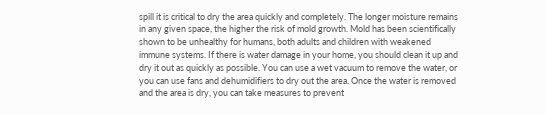spill it is critical to dry the area quickly and completely. The longer moisture remains in any given space, the higher the risk of mold growth. Mold has been scientifically shown to be unhealthy for humans, both adults and children with weakened immune systems. If there is water damage in your home, you should clean it up and dry it out as quickly as possible. You can use a wet vacuum to remove the water, or you can use fans and dehumidifiers to dry out the area. Once the water is removed and the area is dry, you can take measures to prevent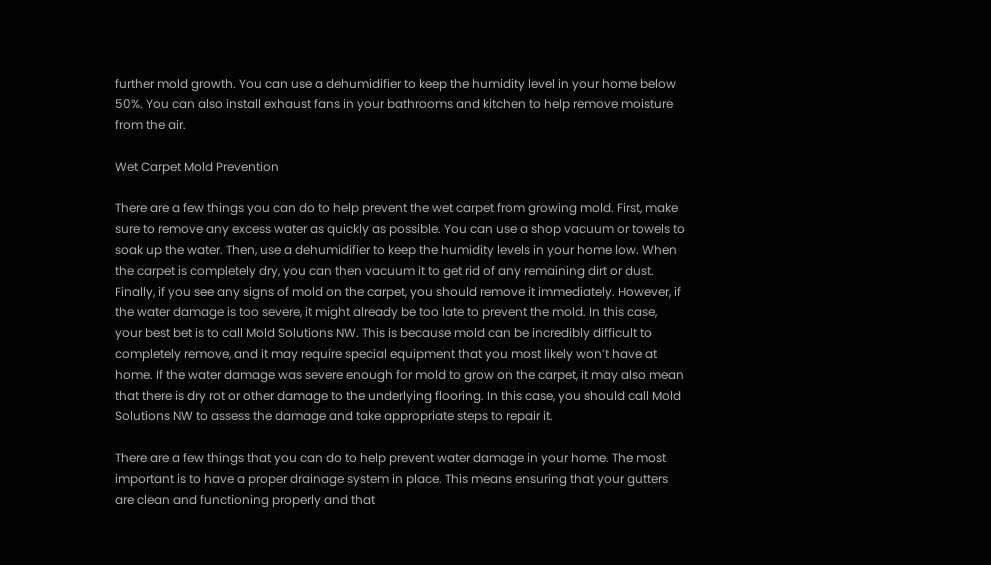further mold growth. You can use a dehumidifier to keep the humidity level in your home below 50%. You can also install exhaust fans in your bathrooms and kitchen to help remove moisture from the air.

Wet Carpet Mold Prevention

There are a few things you can do to help prevent the wet carpet from growing mold. First, make sure to remove any excess water as quickly as possible. You can use a shop vacuum or towels to soak up the water. Then, use a dehumidifier to keep the humidity levels in your home low. When the carpet is completely dry, you can then vacuum it to get rid of any remaining dirt or dust. Finally, if you see any signs of mold on the carpet, you should remove it immediately. However, if the water damage is too severe, it might already be too late to prevent the mold. In this case, your best bet is to call Mold Solutions NW. This is because mold can be incredibly difficult to completely remove, and it may require special equipment that you most likely won’t have at home. If the water damage was severe enough for mold to grow on the carpet, it may also mean that there is dry rot or other damage to the underlying flooring. In this case, you should call Mold Solutions NW to assess the damage and take appropriate steps to repair it.

There are a few things that you can do to help prevent water damage in your home. The most important is to have a proper drainage system in place. This means ensuring that your gutters are clean and functioning properly and that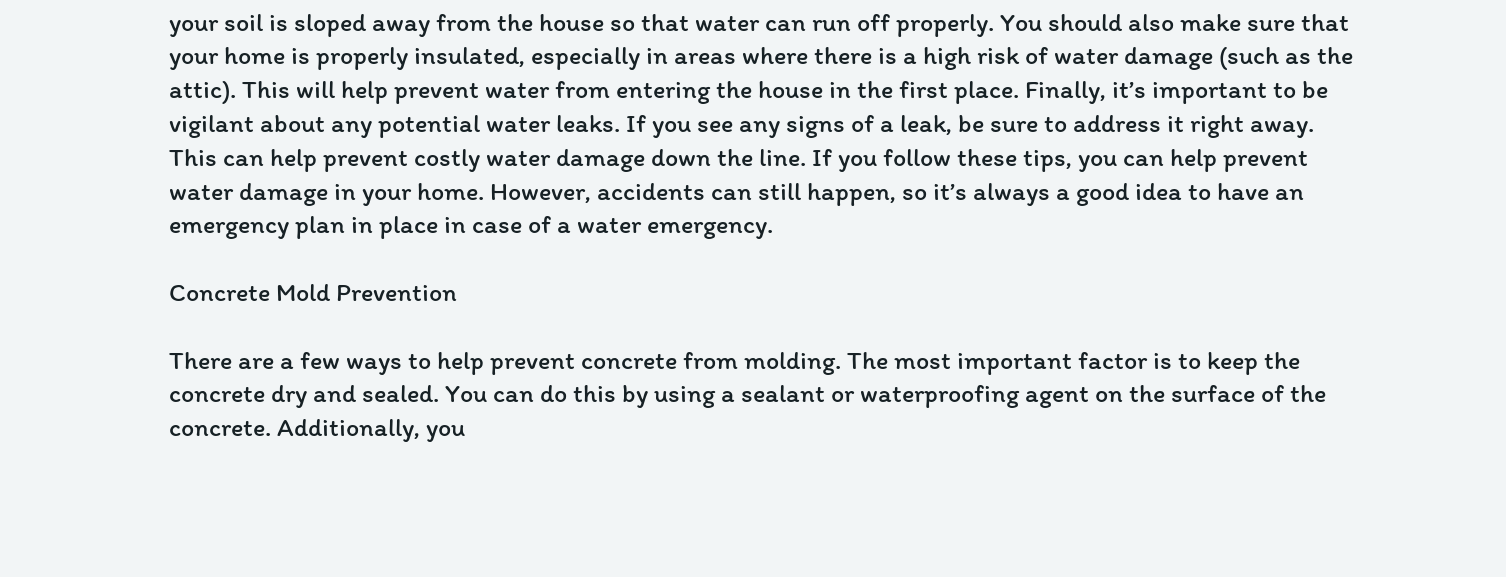your soil is sloped away from the house so that water can run off properly. You should also make sure that your home is properly insulated, especially in areas where there is a high risk of water damage (such as the attic). This will help prevent water from entering the house in the first place. Finally, it’s important to be vigilant about any potential water leaks. If you see any signs of a leak, be sure to address it right away. This can help prevent costly water damage down the line. If you follow these tips, you can help prevent water damage in your home. However, accidents can still happen, so it’s always a good idea to have an emergency plan in place in case of a water emergency.

Concrete Mold Prevention

There are a few ways to help prevent concrete from molding. The most important factor is to keep the concrete dry and sealed. You can do this by using a sealant or waterproofing agent on the surface of the concrete. Additionally, you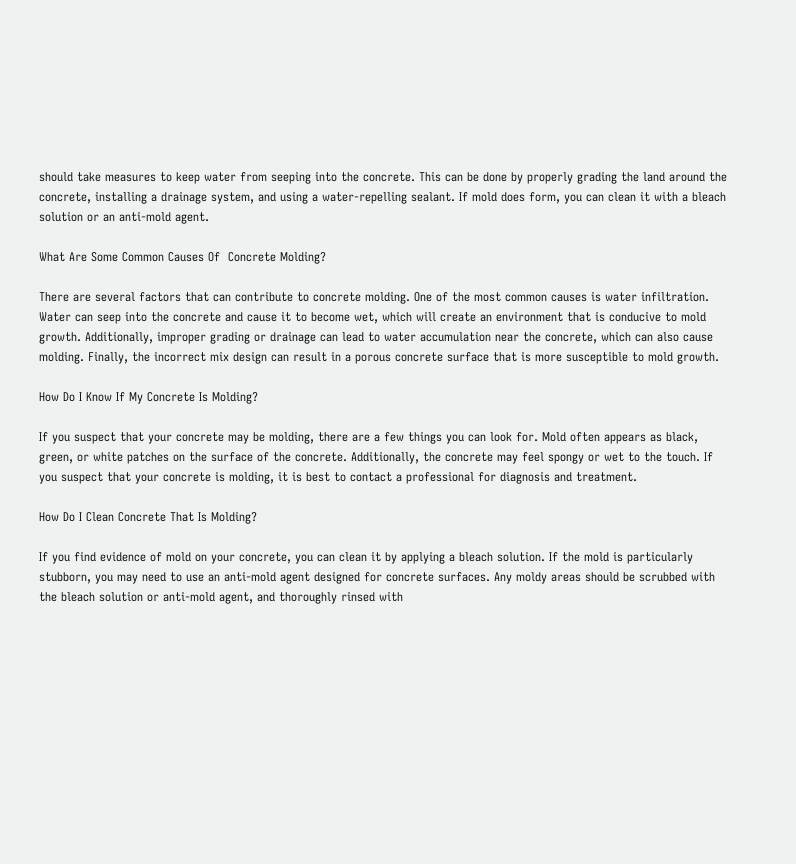should take measures to keep water from seeping into the concrete. This can be done by properly grading the land around the concrete, installing a drainage system, and using a water-repelling sealant. If mold does form, you can clean it with a bleach solution or an anti-mold agent.

What Are Some Common Causes Of  Concrete Molding?

There are several factors that can contribute to concrete molding. One of the most common causes is water infiltration. Water can seep into the concrete and cause it to become wet, which will create an environment that is conducive to mold growth. Additionally, improper grading or drainage can lead to water accumulation near the concrete, which can also cause molding. Finally, the incorrect mix design can result in a porous concrete surface that is more susceptible to mold growth.

How Do I Know If My Concrete Is Molding?

If you suspect that your concrete may be molding, there are a few things you can look for. Mold often appears as black, green, or white patches on the surface of the concrete. Additionally, the concrete may feel spongy or wet to the touch. If you suspect that your concrete is molding, it is best to contact a professional for diagnosis and treatment.

How Do I Clean Concrete That Is Molding?

If you find evidence of mold on your concrete, you can clean it by applying a bleach solution. If the mold is particularly stubborn, you may need to use an anti-mold agent designed for concrete surfaces. Any moldy areas should be scrubbed with the bleach solution or anti-mold agent, and thoroughly rinsed with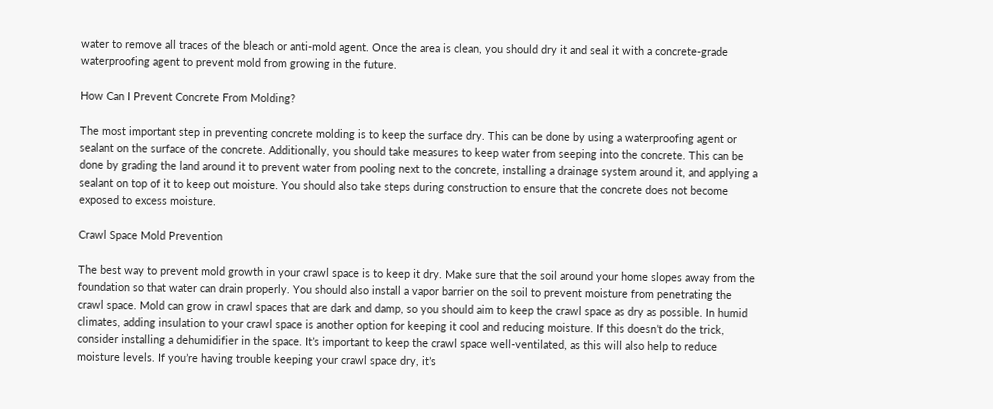water to remove all traces of the bleach or anti-mold agent. Once the area is clean, you should dry it and seal it with a concrete-grade waterproofing agent to prevent mold from growing in the future.

How Can I Prevent Concrete From Molding?

The most important step in preventing concrete molding is to keep the surface dry. This can be done by using a waterproofing agent or sealant on the surface of the concrete. Additionally, you should take measures to keep water from seeping into the concrete. This can be done by grading the land around it to prevent water from pooling next to the concrete, installing a drainage system around it, and applying a sealant on top of it to keep out moisture. You should also take steps during construction to ensure that the concrete does not become exposed to excess moisture.

Crawl Space Mold Prevention

The best way to prevent mold growth in your crawl space is to keep it dry. Make sure that the soil around your home slopes away from the foundation so that water can drain properly. You should also install a vapor barrier on the soil to prevent moisture from penetrating the crawl space. Mold can grow in crawl spaces that are dark and damp, so you should aim to keep the crawl space as dry as possible. In humid climates, adding insulation to your crawl space is another option for keeping it cool and reducing moisture. If this doesn’t do the trick, consider installing a dehumidifier in the space. It’s important to keep the crawl space well-ventilated, as this will also help to reduce moisture levels. If you’re having trouble keeping your crawl space dry, it’s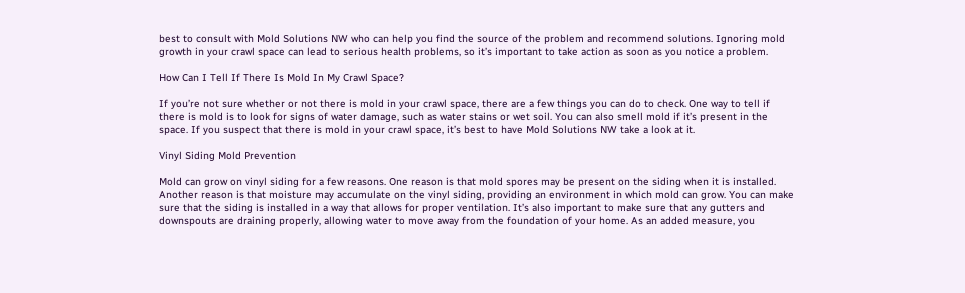best to consult with Mold Solutions NW who can help you find the source of the problem and recommend solutions. Ignoring mold growth in your crawl space can lead to serious health problems, so it’s important to take action as soon as you notice a problem.

How Can I Tell If There Is Mold In My Crawl Space?

If you’re not sure whether or not there is mold in your crawl space, there are a few things you can do to check. One way to tell if there is mold is to look for signs of water damage, such as water stains or wet soil. You can also smell mold if it’s present in the space. If you suspect that there is mold in your crawl space, it’s best to have Mold Solutions NW take a look at it.

Vinyl Siding Mold Prevention

Mold can grow on vinyl siding for a few reasons. One reason is that mold spores may be present on the siding when it is installed. Another reason is that moisture may accumulate on the vinyl siding, providing an environment in which mold can grow. You can make sure that the siding is installed in a way that allows for proper ventilation. It’s also important to make sure that any gutters and downspouts are draining properly, allowing water to move away from the foundation of your home. As an added measure, you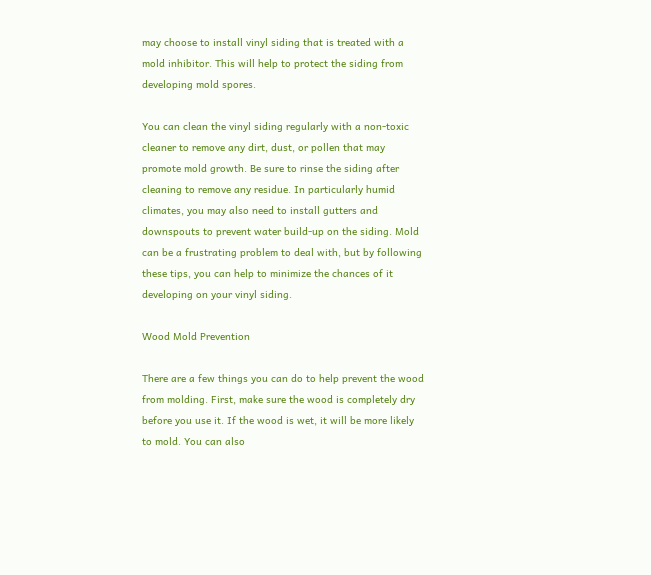may choose to install vinyl siding that is treated with a mold inhibitor. This will help to protect the siding from developing mold spores.

You can clean the vinyl siding regularly with a non-toxic cleaner to remove any dirt, dust, or pollen that may promote mold growth. Be sure to rinse the siding after cleaning to remove any residue. In particularly humid climates, you may also need to install gutters and downspouts to prevent water build-up on the siding. Mold can be a frustrating problem to deal with, but by following these tips, you can help to minimize the chances of it developing on your vinyl siding.

Wood Mold Prevention

There are a few things you can do to help prevent the wood from molding. First, make sure the wood is completely dry before you use it. If the wood is wet, it will be more likely to mold. You can also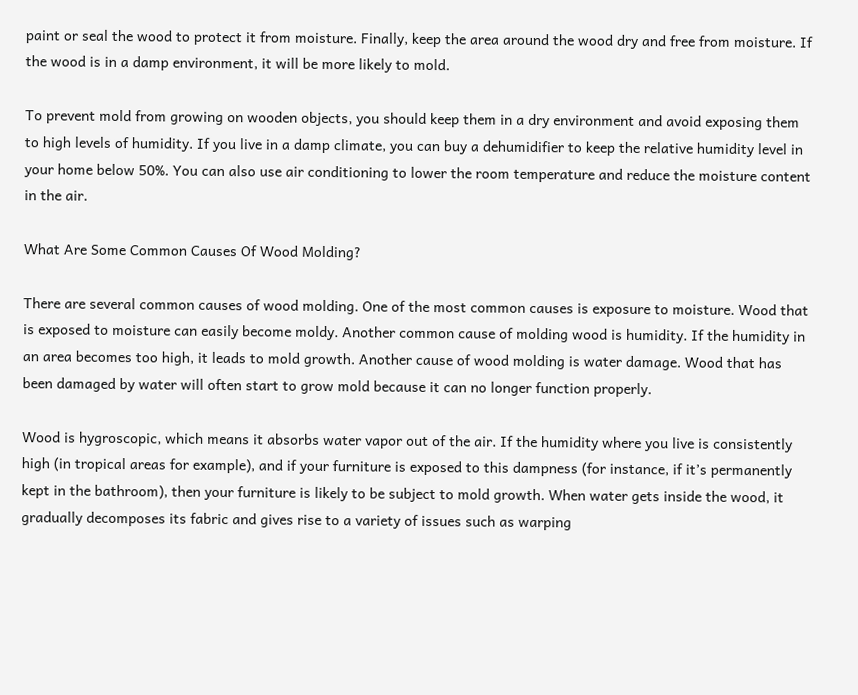paint or seal the wood to protect it from moisture. Finally, keep the area around the wood dry and free from moisture. If the wood is in a damp environment, it will be more likely to mold.

To prevent mold from growing on wooden objects, you should keep them in a dry environment and avoid exposing them to high levels of humidity. If you live in a damp climate, you can buy a dehumidifier to keep the relative humidity level in your home below 50%. You can also use air conditioning to lower the room temperature and reduce the moisture content in the air.

What Are Some Common Causes Of Wood Molding?

There are several common causes of wood molding. One of the most common causes is exposure to moisture. Wood that is exposed to moisture can easily become moldy. Another common cause of molding wood is humidity. If the humidity in an area becomes too high, it leads to mold growth. Another cause of wood molding is water damage. Wood that has been damaged by water will often start to grow mold because it can no longer function properly.

Wood is hygroscopic, which means it absorbs water vapor out of the air. If the humidity where you live is consistently high (in tropical areas for example), and if your furniture is exposed to this dampness (for instance, if it’s permanently kept in the bathroom), then your furniture is likely to be subject to mold growth. When water gets inside the wood, it gradually decomposes its fabric and gives rise to a variety of issues such as warping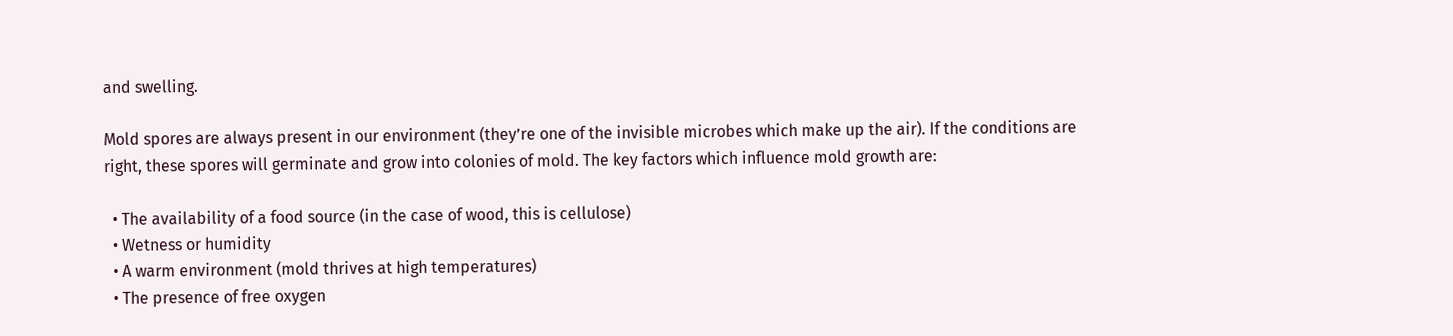and swelling.

Mold spores are always present in our environment (they’re one of the invisible microbes which make up the air). If the conditions are right, these spores will germinate and grow into colonies of mold. The key factors which influence mold growth are:

  • The availability of a food source (in the case of wood, this is cellulose)
  • Wetness or humidity
  • A warm environment (mold thrives at high temperatures)
  • The presence of free oxygen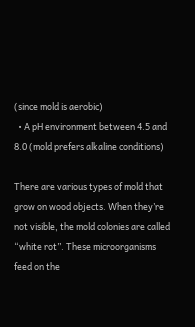(since mold is aerobic)
  • A pH environment between 4.5 and 8.0 (mold prefers alkaline conditions)

There are various types of mold that grow on wood objects. When they’re not visible, the mold colonies are called “white rot”. These microorganisms feed on the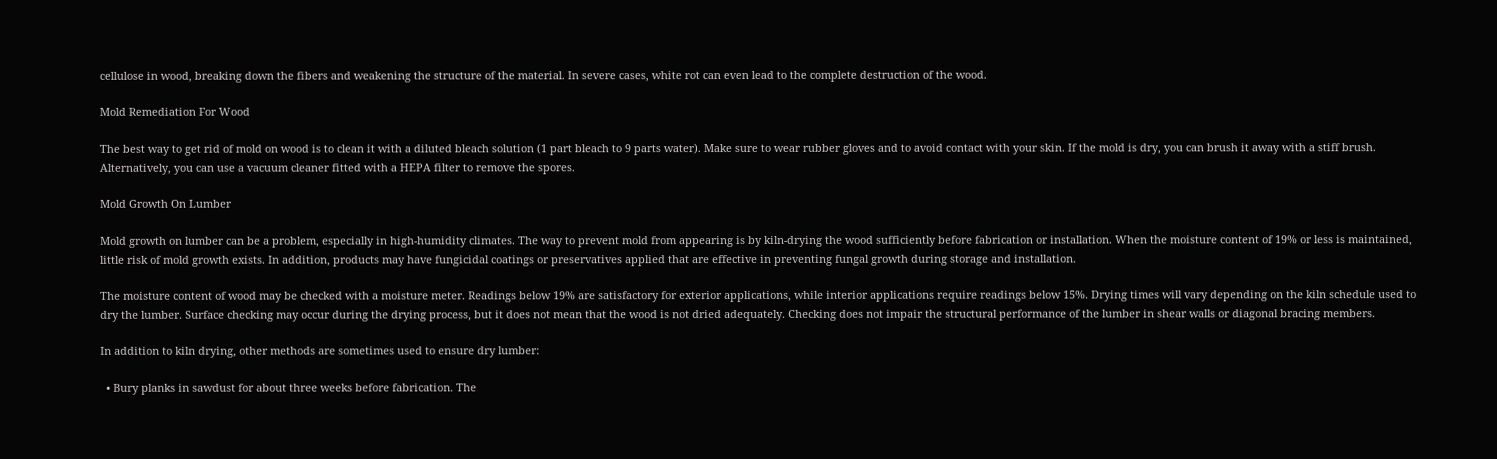cellulose in wood, breaking down the fibers and weakening the structure of the material. In severe cases, white rot can even lead to the complete destruction of the wood.

Mold Remediation For Wood

The best way to get rid of mold on wood is to clean it with a diluted bleach solution (1 part bleach to 9 parts water). Make sure to wear rubber gloves and to avoid contact with your skin. If the mold is dry, you can brush it away with a stiff brush. Alternatively, you can use a vacuum cleaner fitted with a HEPA filter to remove the spores.

Mold Growth On Lumber

Mold growth on lumber can be a problem, especially in high-humidity climates. The way to prevent mold from appearing is by kiln-drying the wood sufficiently before fabrication or installation. When the moisture content of 19% or less is maintained, little risk of mold growth exists. In addition, products may have fungicidal coatings or preservatives applied that are effective in preventing fungal growth during storage and installation.

The moisture content of wood may be checked with a moisture meter. Readings below 19% are satisfactory for exterior applications, while interior applications require readings below 15%. Drying times will vary depending on the kiln schedule used to dry the lumber. Surface checking may occur during the drying process, but it does not mean that the wood is not dried adequately. Checking does not impair the structural performance of the lumber in shear walls or diagonal bracing members.

In addition to kiln drying, other methods are sometimes used to ensure dry lumber:

  • Bury planks in sawdust for about three weeks before fabrication. The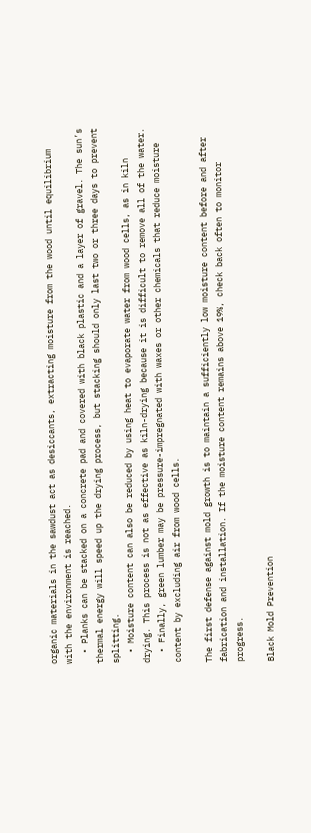organic materials in the sawdust act as desiccants, extracting moisture from the wood until equilibrium with the environment is reached.
  • Planks can be stacked on a concrete pad and covered with black plastic and a layer of gravel. The sun’s thermal energy will speed up the drying process, but stacking should only last two or three days to prevent splitting.
  • Moisture content can also be reduced by using heat to evaporate water from wood cells, as in kiln drying. This process is not as effective as kiln-drying because it is difficult to remove all of the water.
  • Finally, green lumber may be pressure-impregnated with waxes or other chemicals that reduce moisture content by excluding air from wood cells.

The first defense against mold growth is to maintain a sufficiently low moisture content before and after fabrication and installation. If the moisture content remains above 19%, check back often to monitor progress.

Black Mold Prevention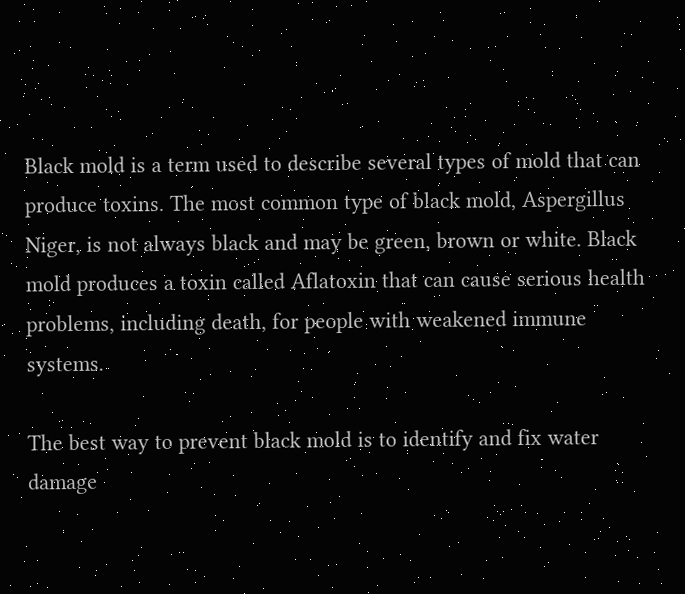Black mold is a term used to describe several types of mold that can produce toxins. The most common type of black mold, Aspergillus Niger, is not always black and may be green, brown or white. Black mold produces a toxin called Aflatoxin that can cause serious health problems, including death, for people with weakened immune systems.

The best way to prevent black mold is to identify and fix water damage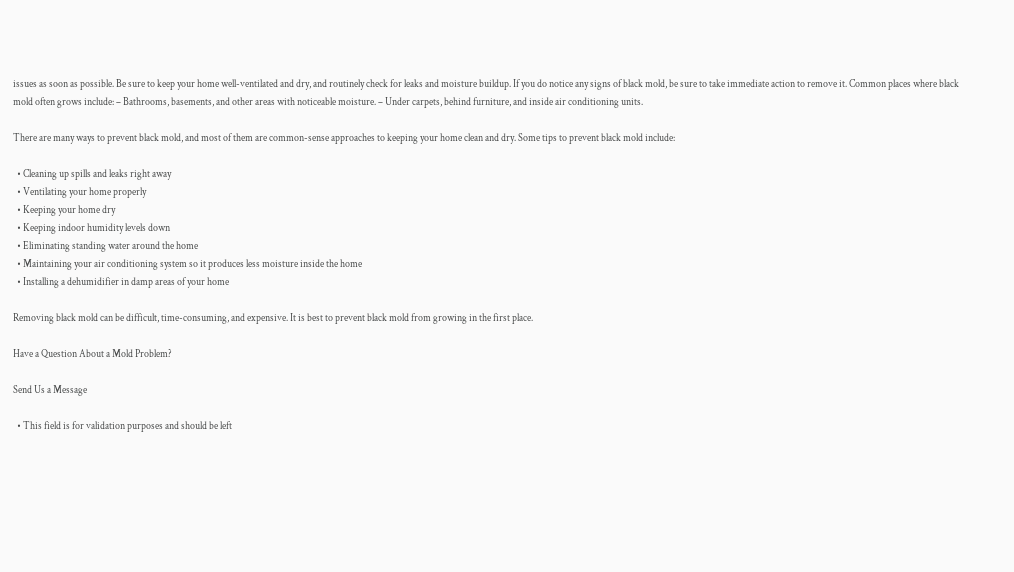issues as soon as possible. Be sure to keep your home well-ventilated and dry, and routinely check for leaks and moisture buildup. If you do notice any signs of black mold, be sure to take immediate action to remove it. Common places where black mold often grows include: – Bathrooms, basements, and other areas with noticeable moisture. – Under carpets, behind furniture, and inside air conditioning units.

There are many ways to prevent black mold, and most of them are common-sense approaches to keeping your home clean and dry. Some tips to prevent black mold include:

  • Cleaning up spills and leaks right away
  • Ventilating your home properly
  • Keeping your home dry
  • Keeping indoor humidity levels down
  • Eliminating standing water around the home
  • Maintaining your air conditioning system so it produces less moisture inside the home
  • Installing a dehumidifier in damp areas of your home

Removing black mold can be difficult, time-consuming, and expensive. It is best to prevent black mold from growing in the first place.

Have a Question About a Mold Problem?

Send Us a Message

  • This field is for validation purposes and should be left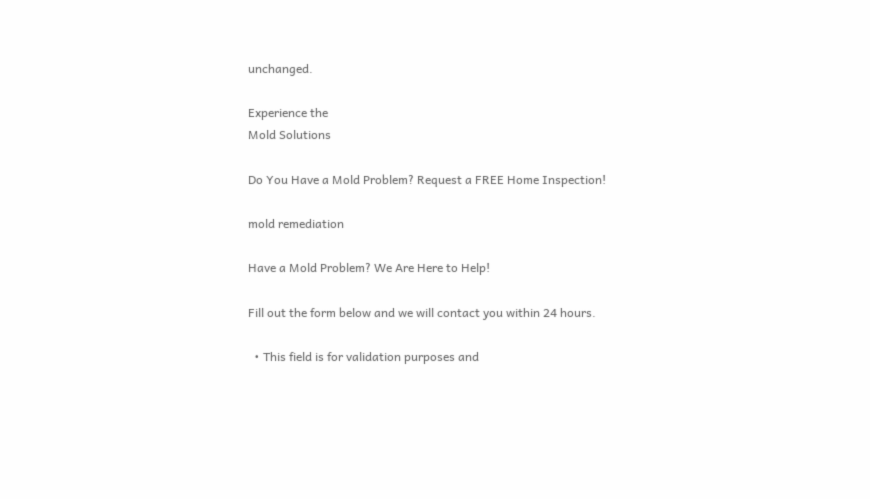unchanged.

Experience the
Mold Solutions

Do You Have a Mold Problem? Request a FREE Home Inspection!

mold remediation

Have a Mold Problem? We Are Here to Help!

Fill out the form below and we will contact you within 24 hours.

  • This field is for validation purposes and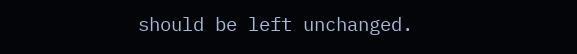should be left unchanged.